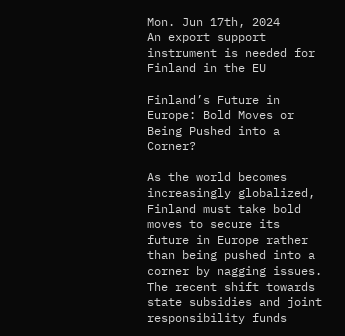Mon. Jun 17th, 2024
An export support instrument is needed for Finland in the EU

Finland’s Future in Europe: Bold Moves or Being Pushed into a Corner?

As the world becomes increasingly globalized, Finland must take bold moves to secure its future in Europe rather than being pushed into a corner by nagging issues. The recent shift towards state subsidies and joint responsibility funds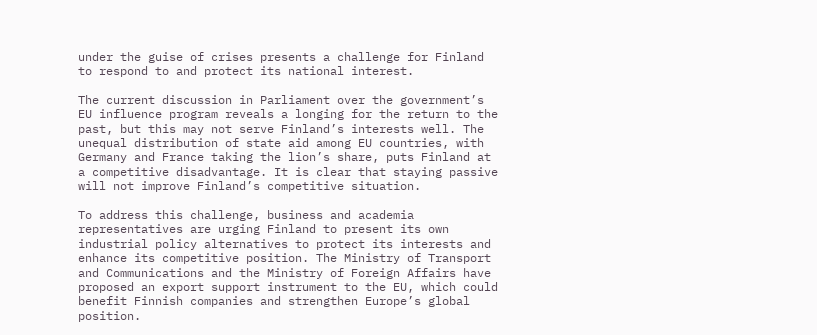under the guise of crises presents a challenge for Finland to respond to and protect its national interest.

The current discussion in Parliament over the government’s EU influence program reveals a longing for the return to the past, but this may not serve Finland’s interests well. The unequal distribution of state aid among EU countries, with Germany and France taking the lion’s share, puts Finland at a competitive disadvantage. It is clear that staying passive will not improve Finland’s competitive situation.

To address this challenge, business and academia representatives are urging Finland to present its own industrial policy alternatives to protect its interests and enhance its competitive position. The Ministry of Transport and Communications and the Ministry of Foreign Affairs have proposed an export support instrument to the EU, which could benefit Finnish companies and strengthen Europe’s global position.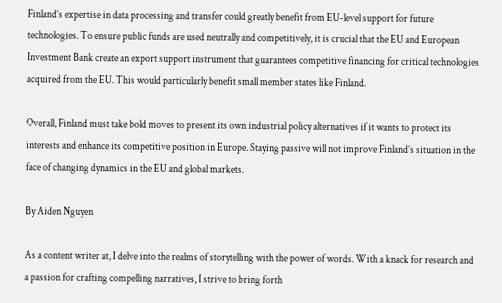Finland’s expertise in data processing and transfer could greatly benefit from EU-level support for future technologies. To ensure public funds are used neutrally and competitively, it is crucial that the EU and European Investment Bank create an export support instrument that guarantees competitive financing for critical technologies acquired from the EU. This would particularly benefit small member states like Finland.

Overall, Finland must take bold moves to present its own industrial policy alternatives if it wants to protect its interests and enhance its competitive position in Europe. Staying passive will not improve Finland’s situation in the face of changing dynamics in the EU and global markets.

By Aiden Nguyen

As a content writer at, I delve into the realms of storytelling with the power of words. With a knack for research and a passion for crafting compelling narratives, I strive to bring forth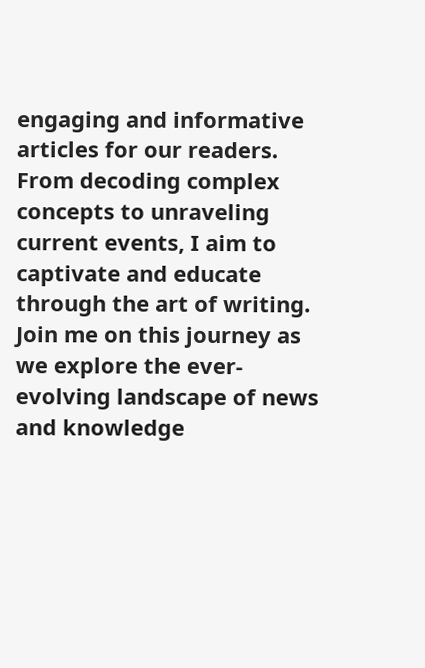engaging and informative articles for our readers. From decoding complex concepts to unraveling current events, I aim to captivate and educate through the art of writing. Join me on this journey as we explore the ever-evolving landscape of news and knowledge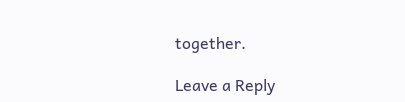together.

Leave a Reply